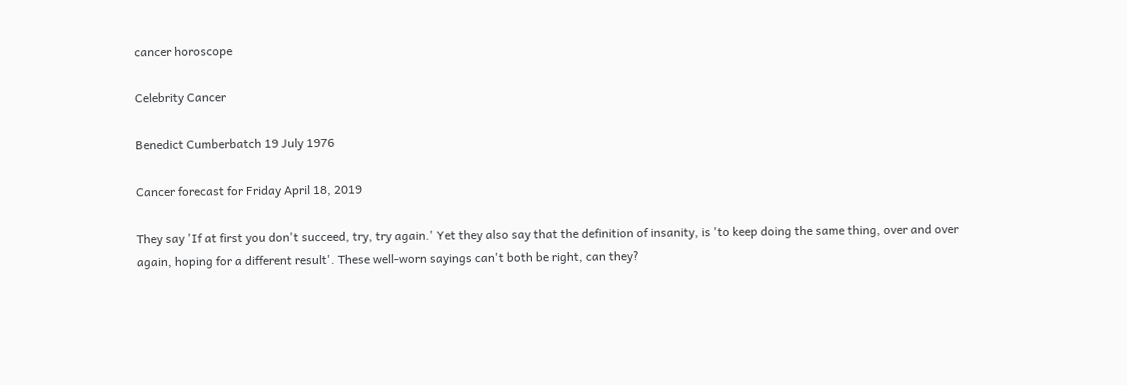cancer horoscope

Celebrity Cancer

Benedict Cumberbatch 19 July 1976

Cancer forecast for Friday April 18, 2019

They say 'If at first you don't succeed, try, try again.' Yet they also say that the definition of insanity, is 'to keep doing the same thing, over and over again, hoping for a different result'. These well-worn sayings can't both be right, can they?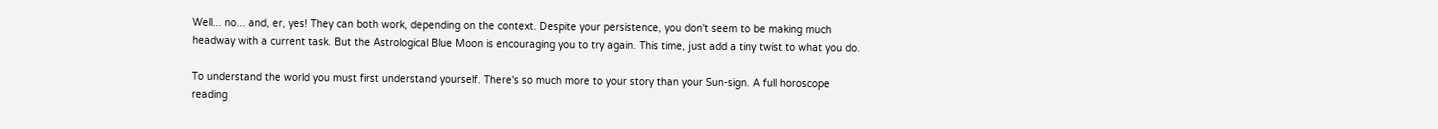Well... no... and, er, yes! They can both work, depending on the context. Despite your persistence, you don't seem to be making much headway with a current task. But the Astrological Blue Moon is encouraging you to try again. This time, just add a tiny twist to what you do.

To understand the world you must first understand yourself. There's so much more to your story than your Sun-sign. A full horoscope reading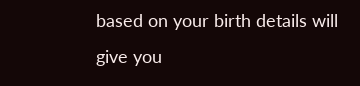based on your birth details will give you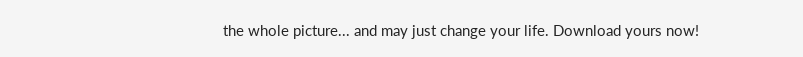the whole picture... and may just change your life. Download yours now!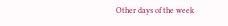Other days of the week